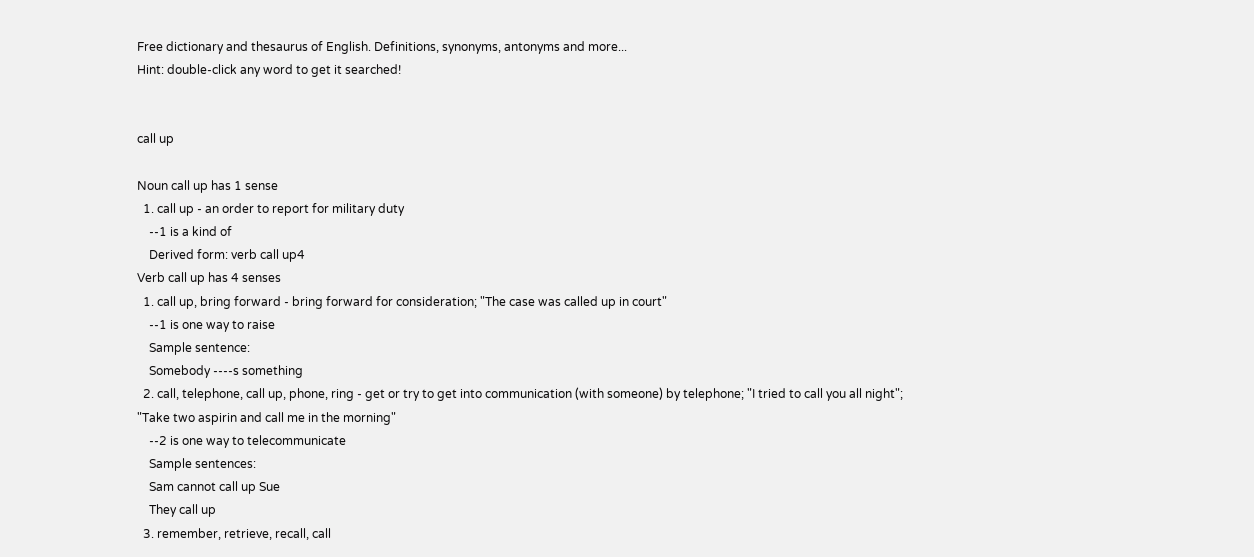Free dictionary and thesaurus of English. Definitions, synonyms, antonyms and more...
Hint: double-click any word to get it searched!


call up

Noun call up has 1 sense
  1. call up - an order to report for military duty
    --1 is a kind of
    Derived form: verb call up4
Verb call up has 4 senses
  1. call up, bring forward - bring forward for consideration; "The case was called up in court"
    --1 is one way to raise
    Sample sentence:
    Somebody ----s something
  2. call, telephone, call up, phone, ring - get or try to get into communication (with someone) by telephone; "I tried to call you all night"; "Take two aspirin and call me in the morning"
    --2 is one way to telecommunicate
    Sample sentences:
    Sam cannot call up Sue
    They call up
  3. remember, retrieve, recall, call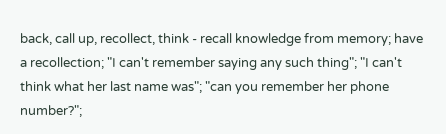back, call up, recollect, think - recall knowledge from memory; have a recollection; "I can't remember saying any such thing"; "I can't think what her last name was"; "can you remember her phone number?";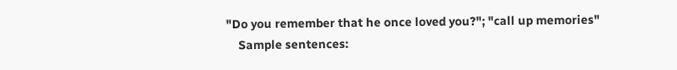"Do you remember that he once loved you?"; "call up memories"
    Sample sentences: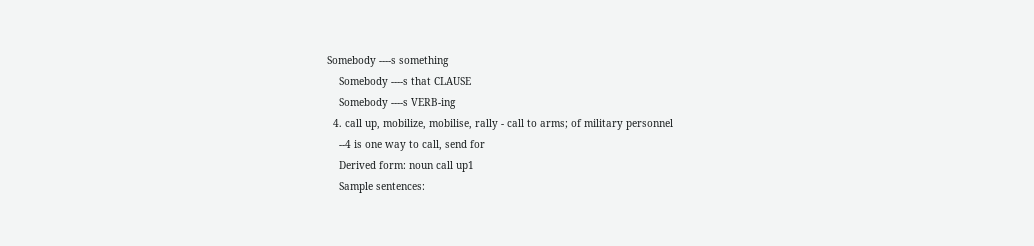Somebody ----s something
    Somebody ----s that CLAUSE
    Somebody ----s VERB-ing
  4. call up, mobilize, mobilise, rally - call to arms; of military personnel
    --4 is one way to call, send for
    Derived form: noun call up1
    Sample sentences: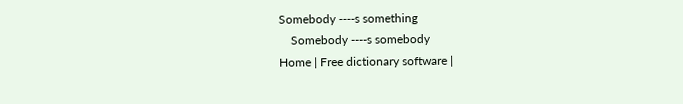Somebody ----s something
    Somebody ----s somebody
Home | Free dictionary software |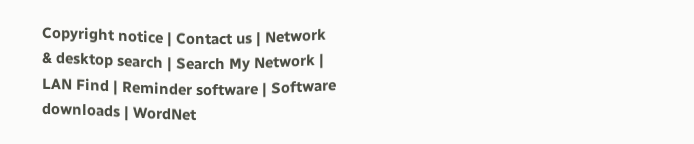Copyright notice | Contact us | Network & desktop search | Search My Network | LAN Find | Reminder software | Software downloads | WordNet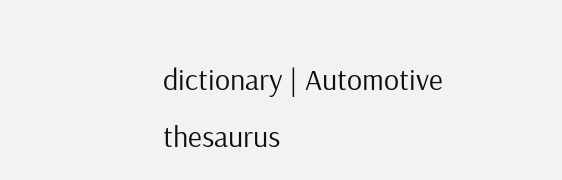dictionary | Automotive thesaurus